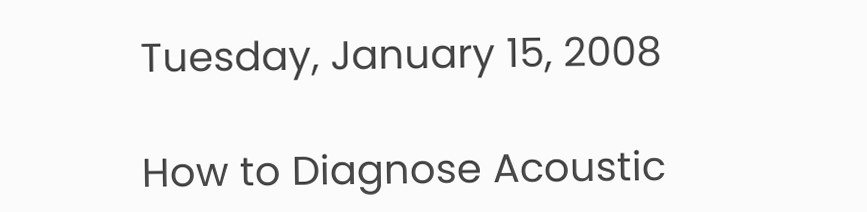Tuesday, January 15, 2008

How to Diagnose Acoustic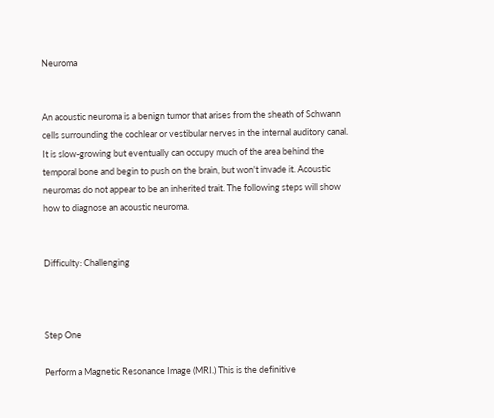Neuroma


An acoustic neuroma is a benign tumor that arises from the sheath of Schwann cells surrounding the cochlear or vestibular nerves in the internal auditory canal. It is slow-growing but eventually can occupy much of the area behind the temporal bone and begin to push on the brain, but won't invade it. Acoustic neuromas do not appear to be an inherited trait. The following steps will show how to diagnose an acoustic neuroma.


Difficulty: Challenging



Step One

Perform a Magnetic Resonance Image (MRI.) This is the definitive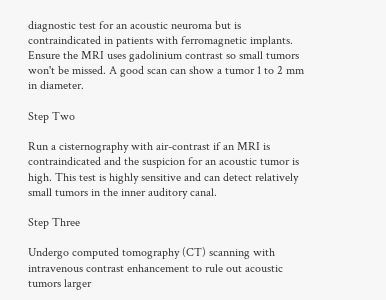diagnostic test for an acoustic neuroma but is contraindicated in patients with ferromagnetic implants. Ensure the MRI uses gadolinium contrast so small tumors won't be missed. A good scan can show a tumor 1 to 2 mm in diameter.

Step Two

Run a cisternography with air-contrast if an MRI is contraindicated and the suspicion for an acoustic tumor is high. This test is highly sensitive and can detect relatively small tumors in the inner auditory canal.

Step Three

Undergo computed tomography (CT) scanning with intravenous contrast enhancement to rule out acoustic tumors larger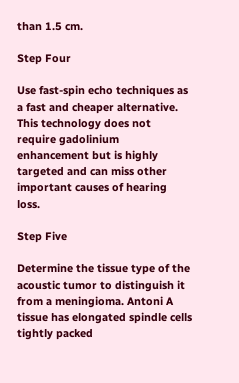than 1.5 cm.

Step Four

Use fast-spin echo techniques as a fast and cheaper alternative. This technology does not require gadolinium enhancement but is highly targeted and can miss other important causes of hearing loss.

Step Five

Determine the tissue type of the acoustic tumor to distinguish it from a meningioma. Antoni A tissue has elongated spindle cells tightly packed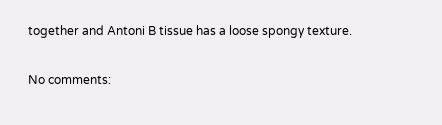together and Antoni B tissue has a loose spongy texture.

No comments: